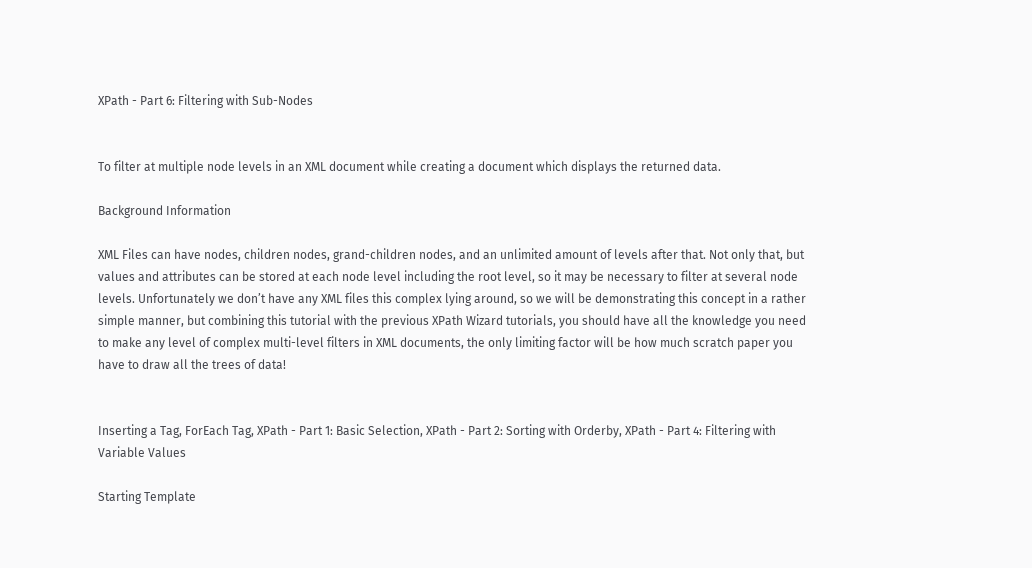XPath - Part 6: Filtering with Sub-Nodes


To filter at multiple node levels in an XML document while creating a document which displays the returned data.

Background Information

XML Files can have nodes, children nodes, grand-children nodes, and an unlimited amount of levels after that. Not only that, but values and attributes can be stored at each node level including the root level, so it may be necessary to filter at several node levels. Unfortunately we don’t have any XML files this complex lying around, so we will be demonstrating this concept in a rather simple manner, but combining this tutorial with the previous XPath Wizard tutorials, you should have all the knowledge you need to make any level of complex multi-level filters in XML documents, the only limiting factor will be how much scratch paper you have to draw all the trees of data!


Inserting a Tag, ForEach Tag, XPath - Part 1: Basic Selection, XPath - Part 2: Sorting with Orderby, XPath - Part 4: Filtering with Variable Values

Starting Template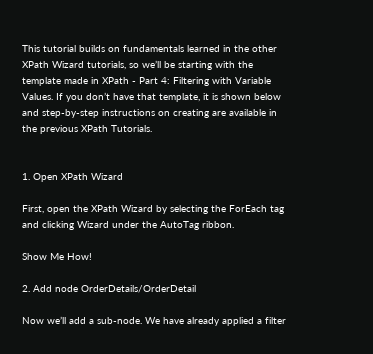This tutorial builds on fundamentals learned in the other XPath Wizard tutorials, so we’ll be starting with the template made in XPath - Part 4: Filtering with Variable Values. If you don’t have that template, it is shown below and step-by-step instructions on creating are available in the previous XPath Tutorials.


1. Open XPath Wizard

First, open the XPath Wizard by selecting the ForEach tag and clicking Wizard under the AutoTag ribbon.

Show Me How!

2. Add node OrderDetails/OrderDetail

Now we’ll add a sub-node. We have already applied a filter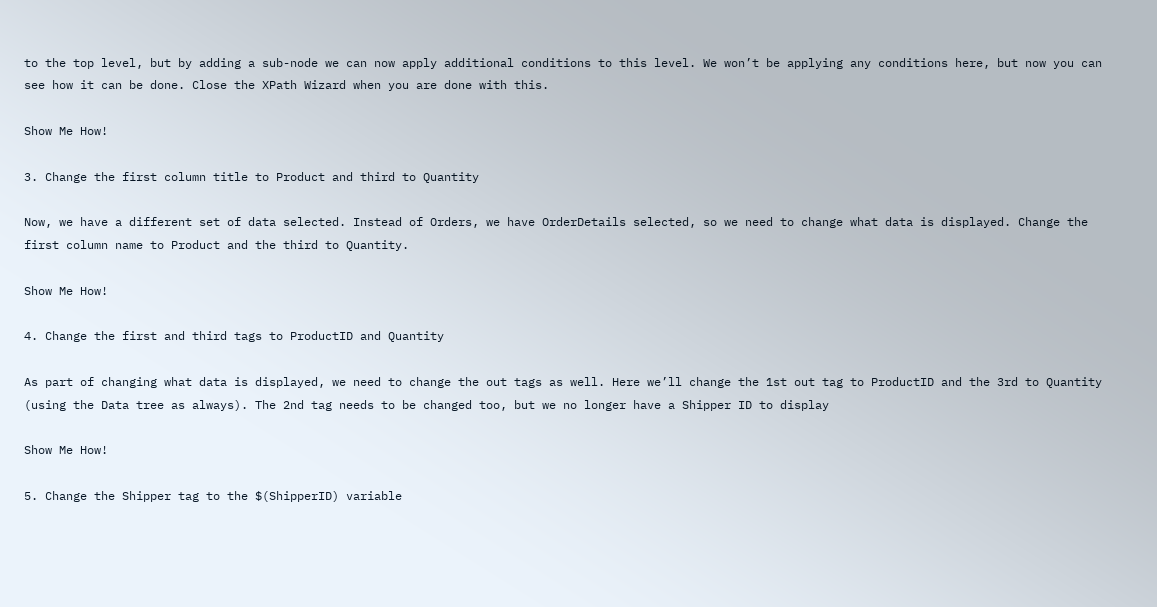to the top level, but by adding a sub-node we can now apply additional conditions to this level. We won’t be applying any conditions here, but now you can see how it can be done. Close the XPath Wizard when you are done with this.

Show Me How!

3. Change the first column title to Product and third to Quantity

Now, we have a different set of data selected. Instead of Orders, we have OrderDetails selected, so we need to change what data is displayed. Change the first column name to Product and the third to Quantity.

Show Me How!

4. Change the first and third tags to ProductID and Quantity

As part of changing what data is displayed, we need to change the out tags as well. Here we’ll change the 1st out tag to ProductID and the 3rd to Quantity (using the Data tree as always). The 2nd tag needs to be changed too, but we no longer have a Shipper ID to display

Show Me How!

5. Change the Shipper tag to the $(ShipperID) variable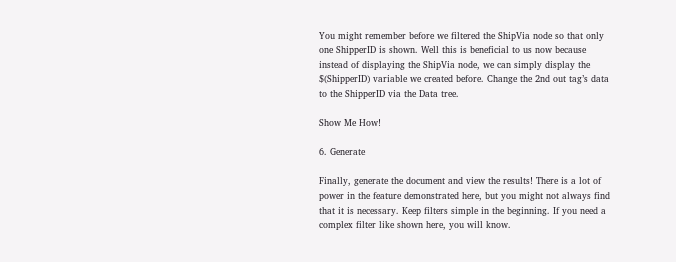You might remember before we filtered the ShipVia node so that only one ShipperID is shown. Well this is beneficial to us now because instead of displaying the ShipVia node, we can simply display the $(ShipperID) variable we created before. Change the 2nd out tag’s data to the ShipperID via the Data tree.

Show Me How!

6. Generate

Finally, generate the document and view the results! There is a lot of power in the feature demonstrated here, but you might not always find that it is necessary. Keep filters simple in the beginning. If you need a complex filter like shown here, you will know.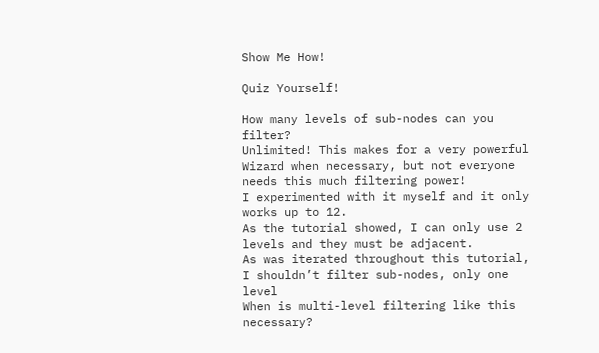Show Me How!

Quiz Yourself!

How many levels of sub-nodes can you filter?
Unlimited! This makes for a very powerful Wizard when necessary, but not everyone needs this much filtering power!
I experimented with it myself and it only works up to 12.
As the tutorial showed, I can only use 2 levels and they must be adjacent.
As was iterated throughout this tutorial, I shouldn’t filter sub-nodes, only one level
When is multi-level filtering like this necessary?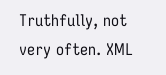Truthfully, not very often. XML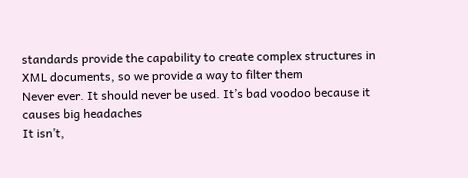standards provide the capability to create complex structures in XML documents, so we provide a way to filter them
Never ever. It should never be used. It’s bad voodoo because it causes big headaches
It isn’t,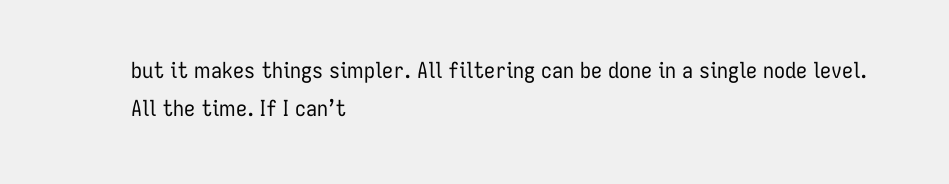but it makes things simpler. All filtering can be done in a single node level.
All the time. If I can’t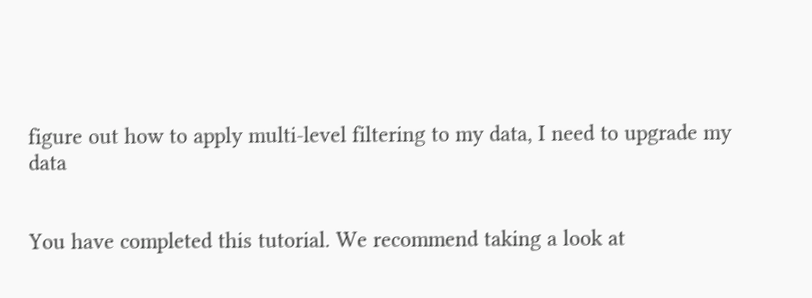figure out how to apply multi-level filtering to my data, I need to upgrade my data


You have completed this tutorial. We recommend taking a look at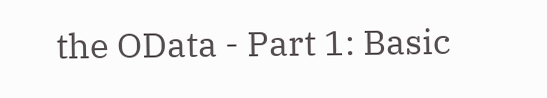the OData - Part 1: Basic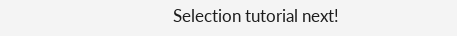Selection tutorial next!